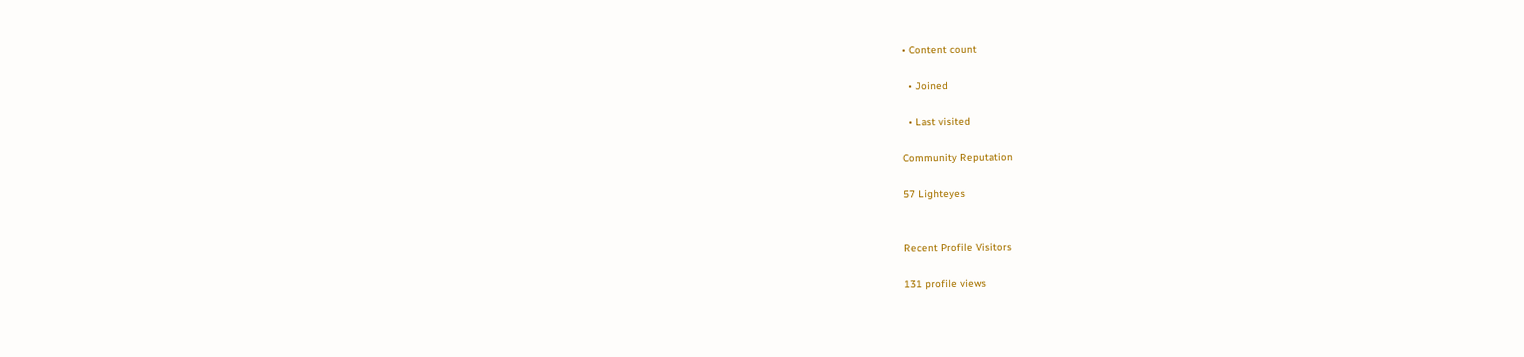• Content count

  • Joined

  • Last visited

Community Reputation

57 Lighteyes


Recent Profile Visitors

131 profile views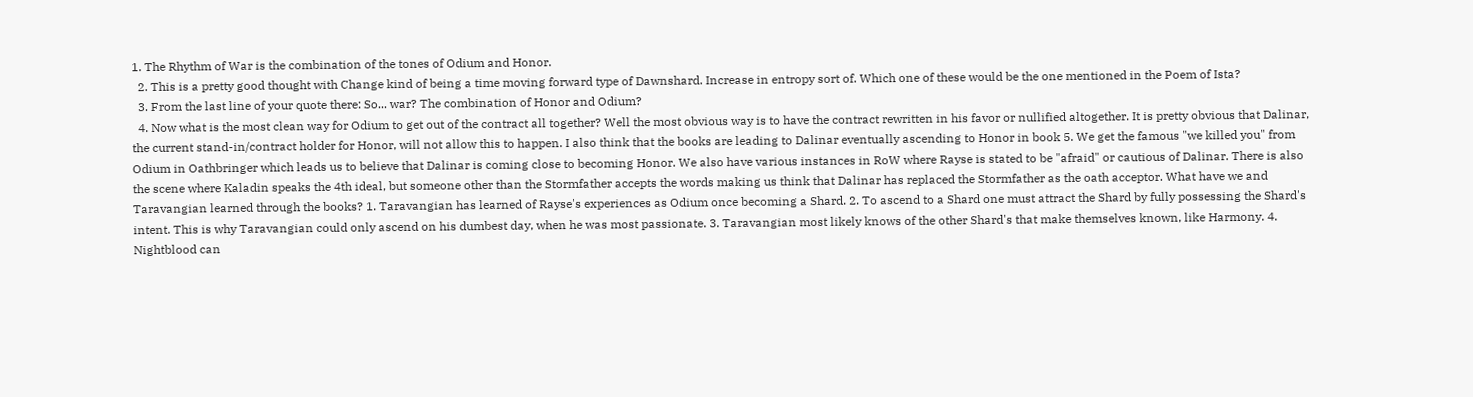1. The Rhythm of War is the combination of the tones of Odium and Honor.
  2. This is a pretty good thought with Change kind of being a time moving forward type of Dawnshard. Increase in entropy sort of. Which one of these would be the one mentioned in the Poem of Ista?
  3. From the last line of your quote there: So... war? The combination of Honor and Odium?
  4. Now what is the most clean way for Odium to get out of the contract all together? Well the most obvious way is to have the contract rewritten in his favor or nullified altogether. It is pretty obvious that Dalinar, the current stand-in/contract holder for Honor, will not allow this to happen. I also think that the books are leading to Dalinar eventually ascending to Honor in book 5. We get the famous "we killed you" from Odium in Oathbringer which leads us to believe that Dalinar is coming close to becoming Honor. We also have various instances in RoW where Rayse is stated to be "afraid" or cautious of Dalinar. There is also the scene where Kaladin speaks the 4th ideal, but someone other than the Stormfather accepts the words making us think that Dalinar has replaced the Stormfather as the oath acceptor. What have we and Taravangian learned through the books? 1. Taravangian has learned of Rayse's experiences as Odium once becoming a Shard. 2. To ascend to a Shard one must attract the Shard by fully possessing the Shard's intent. This is why Taravangian could only ascend on his dumbest day, when he was most passionate. 3. Taravangian most likely knows of the other Shard's that make themselves known, like Harmony. 4. Nightblood can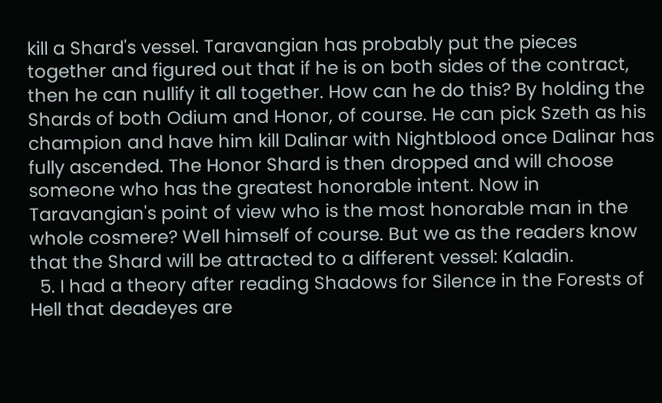kill a Shard's vessel. Taravangian has probably put the pieces together and figured out that if he is on both sides of the contract, then he can nullify it all together. How can he do this? By holding the Shards of both Odium and Honor, of course. He can pick Szeth as his champion and have him kill Dalinar with Nightblood once Dalinar has fully ascended. The Honor Shard is then dropped and will choose someone who has the greatest honorable intent. Now in Taravangian's point of view who is the most honorable man in the whole cosmere? Well himself of course. But we as the readers know that the Shard will be attracted to a different vessel: Kaladin.
  5. I had a theory after reading Shadows for Silence in the Forests of Hell that deadeyes are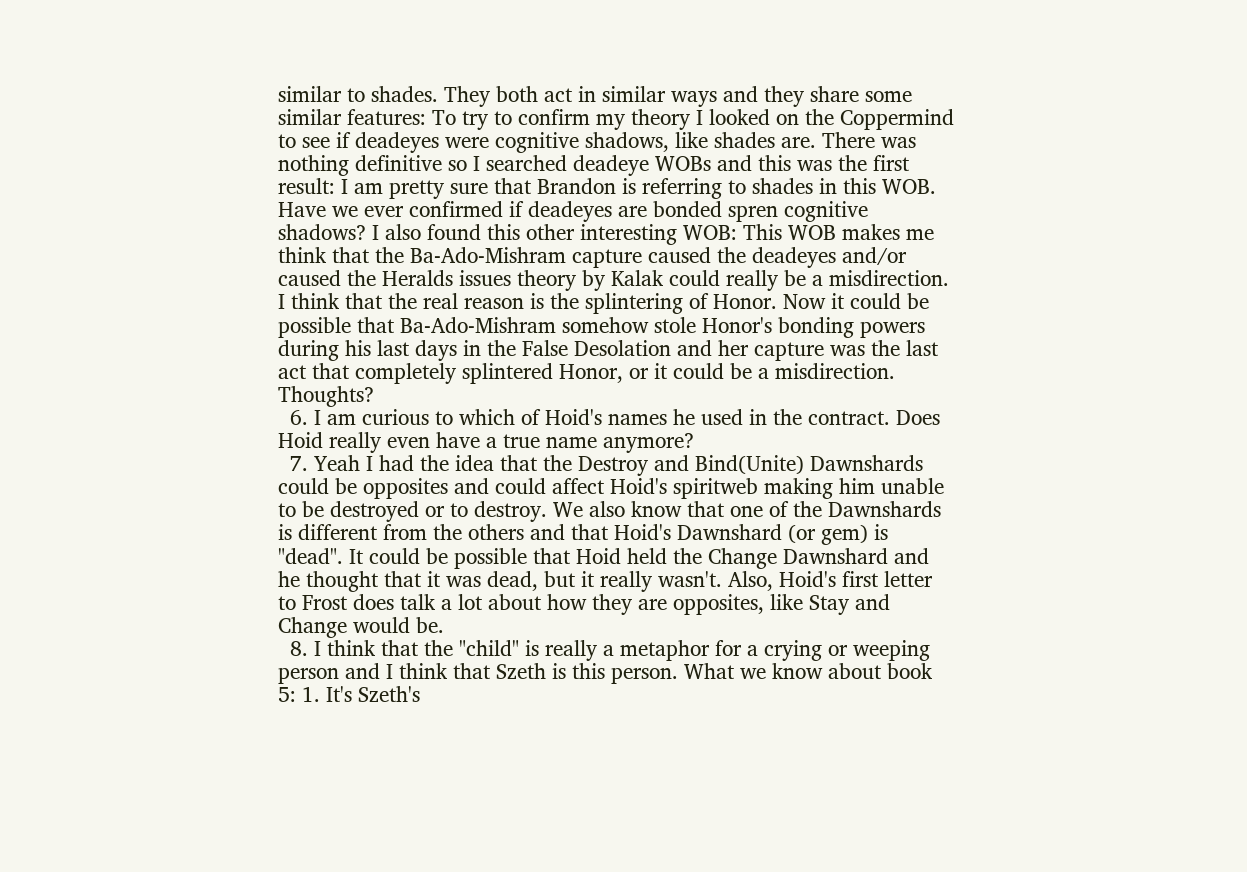similar to shades. They both act in similar ways and they share some similar features: To try to confirm my theory I looked on the Coppermind to see if deadeyes were cognitive shadows, like shades are. There was nothing definitive so I searched deadeye WOBs and this was the first result: I am pretty sure that Brandon is referring to shades in this WOB. Have we ever confirmed if deadeyes are bonded spren cognitive shadows? I also found this other interesting WOB: This WOB makes me think that the Ba-Ado-Mishram capture caused the deadeyes and/or caused the Heralds issues theory by Kalak could really be a misdirection. I think that the real reason is the splintering of Honor. Now it could be possible that Ba-Ado-Mishram somehow stole Honor's bonding powers during his last days in the False Desolation and her capture was the last act that completely splintered Honor, or it could be a misdirection. Thoughts?
  6. I am curious to which of Hoid's names he used in the contract. Does Hoid really even have a true name anymore?
  7. Yeah I had the idea that the Destroy and Bind(Unite) Dawnshards could be opposites and could affect Hoid's spiritweb making him unable to be destroyed or to destroy. We also know that one of the Dawnshards is different from the others and that Hoid's Dawnshard (or gem) is "dead". It could be possible that Hoid held the Change Dawnshard and he thought that it was dead, but it really wasn't. Also, Hoid's first letter to Frost does talk a lot about how they are opposites, like Stay and Change would be.
  8. I think that the "child" is really a metaphor for a crying or weeping person and I think that Szeth is this person. What we know about book 5: 1. It's Szeth's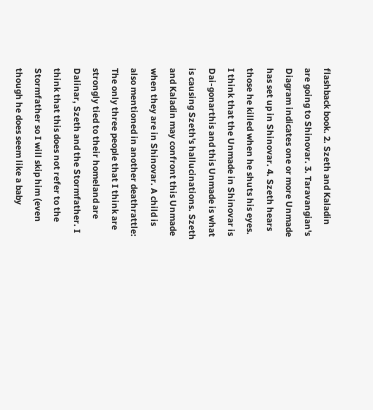flashback book. 2. Szeth and Kaladin are going to Shinovar. 3. Taravangian's Diagram indicates one or more Unmade has set up in Shinovar. 4. Szeth hears those he killed when he shuts his eyes. I think that the Unmade in Shinovar is Dai-gonarthis and this Unmade is what is causing Szeth's hallucinations. Szeth and Kaladin may confront this Unmade when they are in Shinovar. A child is also mentioned in another deathrattle: The only three people that I think are strongly tied to their homeland are Dalinar, Szeth and the Stormfather. I think that this does not refer to the Stormfather so I will skip him (even though he does seem like a baby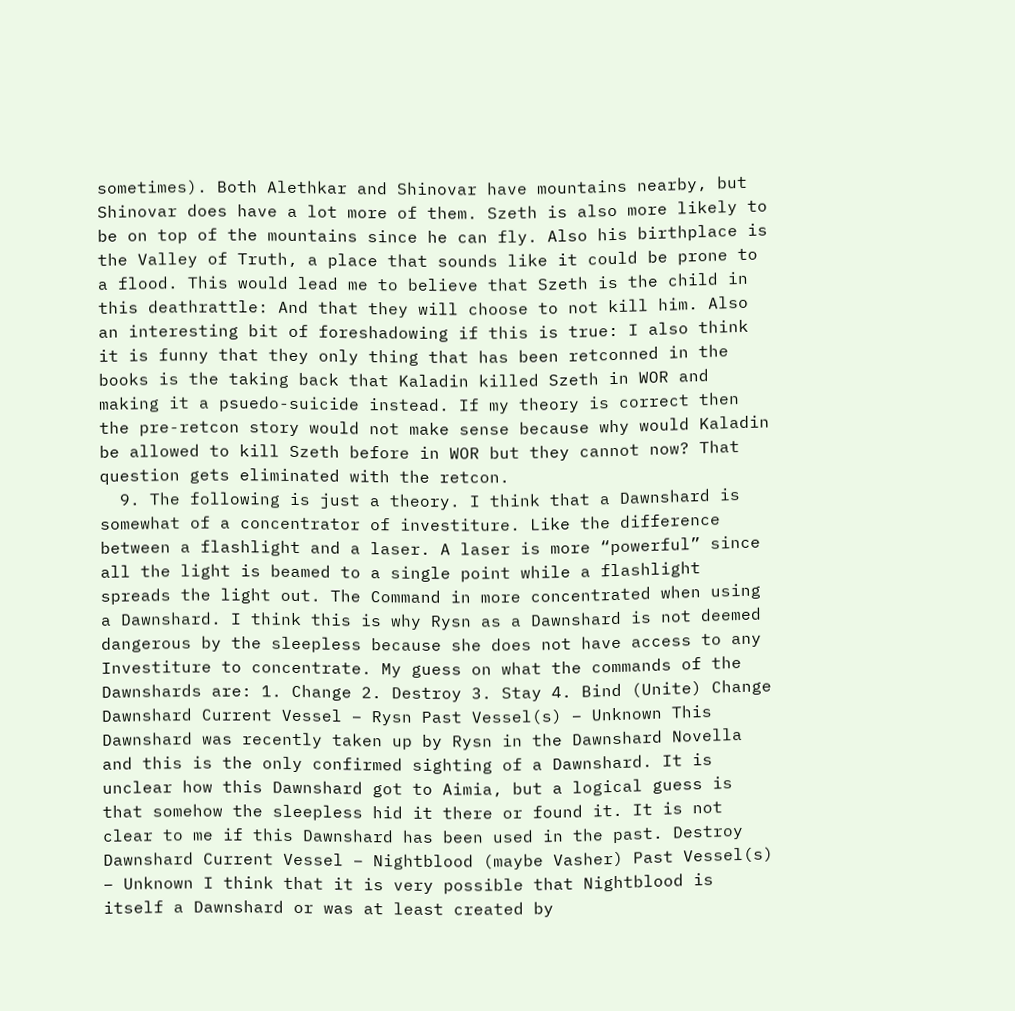sometimes). Both Alethkar and Shinovar have mountains nearby, but Shinovar does have a lot more of them. Szeth is also more likely to be on top of the mountains since he can fly. Also his birthplace is the Valley of Truth, a place that sounds like it could be prone to a flood. This would lead me to believe that Szeth is the child in this deathrattle: And that they will choose to not kill him. Also an interesting bit of foreshadowing if this is true: I also think it is funny that they only thing that has been retconned in the books is the taking back that Kaladin killed Szeth in WOR and making it a psuedo-suicide instead. If my theory is correct then the pre-retcon story would not make sense because why would Kaladin be allowed to kill Szeth before in WOR but they cannot now? That question gets eliminated with the retcon.
  9. The following is just a theory. I think that a Dawnshard is somewhat of a concentrator of investiture. Like the difference between a flashlight and a laser. A laser is more “powerful” since all the light is beamed to a single point while a flashlight spreads the light out. The Command in more concentrated when using a Dawnshard. I think this is why Rysn as a Dawnshard is not deemed dangerous by the sleepless because she does not have access to any Investiture to concentrate. My guess on what the commands of the Dawnshards are: 1. Change 2. Destroy 3. Stay 4. Bind (Unite) Change Dawnshard Current Vessel – Rysn Past Vessel(s) – Unknown This Dawnshard was recently taken up by Rysn in the Dawnshard Novella and this is the only confirmed sighting of a Dawnshard. It is unclear how this Dawnshard got to Aimia, but a logical guess is that somehow the sleepless hid it there or found it. It is not clear to me if this Dawnshard has been used in the past. Destroy Dawnshard Current Vessel – Nightblood (maybe Vasher) Past Vessel(s) – Unknown I think that it is very possible that Nightblood is itself a Dawnshard or was at least created by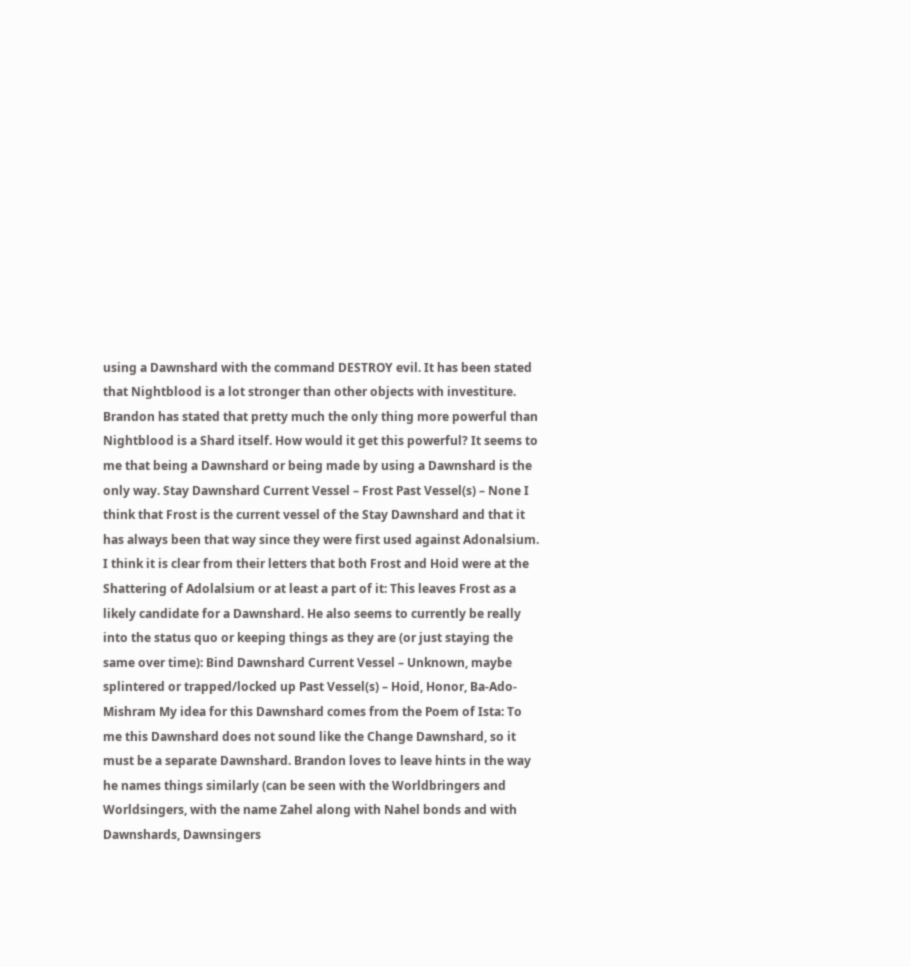using a Dawnshard with the command DESTROY evil. It has been stated that Nightblood is a lot stronger than other objects with investiture. Brandon has stated that pretty much the only thing more powerful than Nightblood is a Shard itself. How would it get this powerful? It seems to me that being a Dawnshard or being made by using a Dawnshard is the only way. Stay Dawnshard Current Vessel – Frost Past Vessel(s) – None I think that Frost is the current vessel of the Stay Dawnshard and that it has always been that way since they were first used against Adonalsium. I think it is clear from their letters that both Frost and Hoid were at the Shattering of Adolalsium or at least a part of it: This leaves Frost as a likely candidate for a Dawnshard. He also seems to currently be really into the status quo or keeping things as they are (or just staying the same over time): Bind Dawnshard Current Vessel – Unknown, maybe splintered or trapped/locked up Past Vessel(s) – Hoid, Honor, Ba-Ado-Mishram My idea for this Dawnshard comes from the Poem of Ista: To me this Dawnshard does not sound like the Change Dawnshard, so it must be a separate Dawnshard. Brandon loves to leave hints in the way he names things similarly (can be seen with the Worldbringers and Worldsingers, with the name Zahel along with Nahel bonds and with Dawnshards, Dawnsingers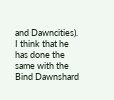and Dawncities). I think that he has done the same with the Bind Dawnshard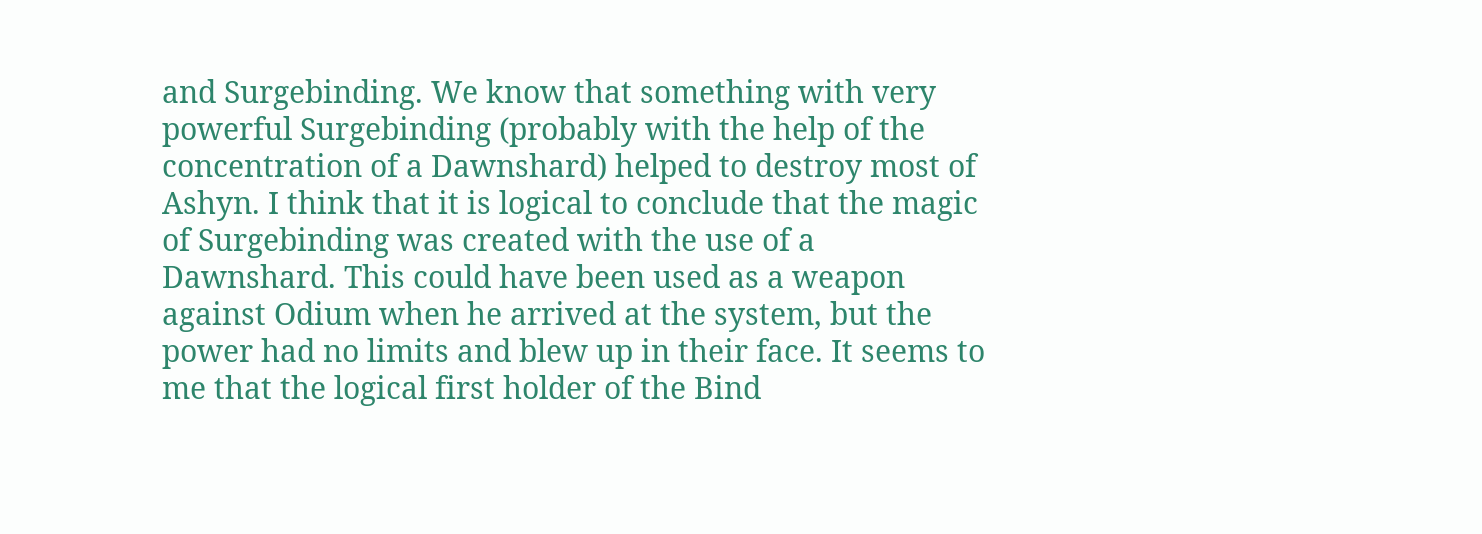and Surgebinding. We know that something with very powerful Surgebinding (probably with the help of the concentration of a Dawnshard) helped to destroy most of Ashyn. I think that it is logical to conclude that the magic of Surgebinding was created with the use of a Dawnshard. This could have been used as a weapon against Odium when he arrived at the system, but the power had no limits and blew up in their face. It seems to me that the logical first holder of the Bind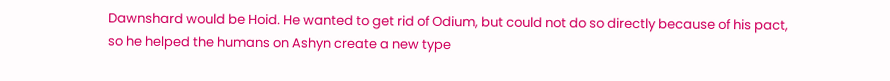Dawnshard would be Hoid. He wanted to get rid of Odium, but could not do so directly because of his pact, so he helped the humans on Ashyn create a new type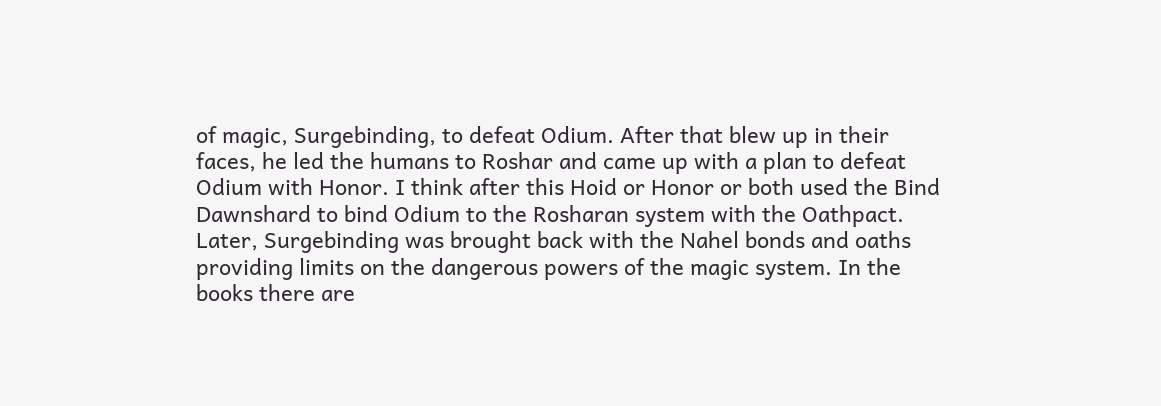of magic, Surgebinding, to defeat Odium. After that blew up in their faces, he led the humans to Roshar and came up with a plan to defeat Odium with Honor. I think after this Hoid or Honor or both used the Bind Dawnshard to bind Odium to the Rosharan system with the Oathpact. Later, Surgebinding was brought back with the Nahel bonds and oaths providing limits on the dangerous powers of the magic system. In the books there are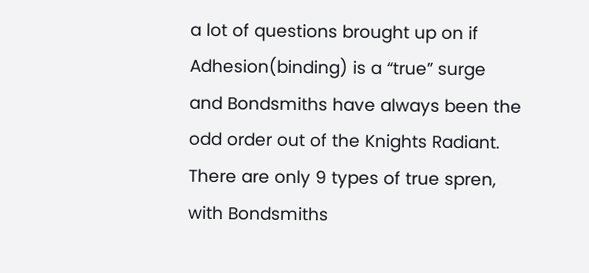a lot of questions brought up on if Adhesion(binding) is a “true” surge and Bondsmiths have always been the odd order out of the Knights Radiant. There are only 9 types of true spren, with Bondsmiths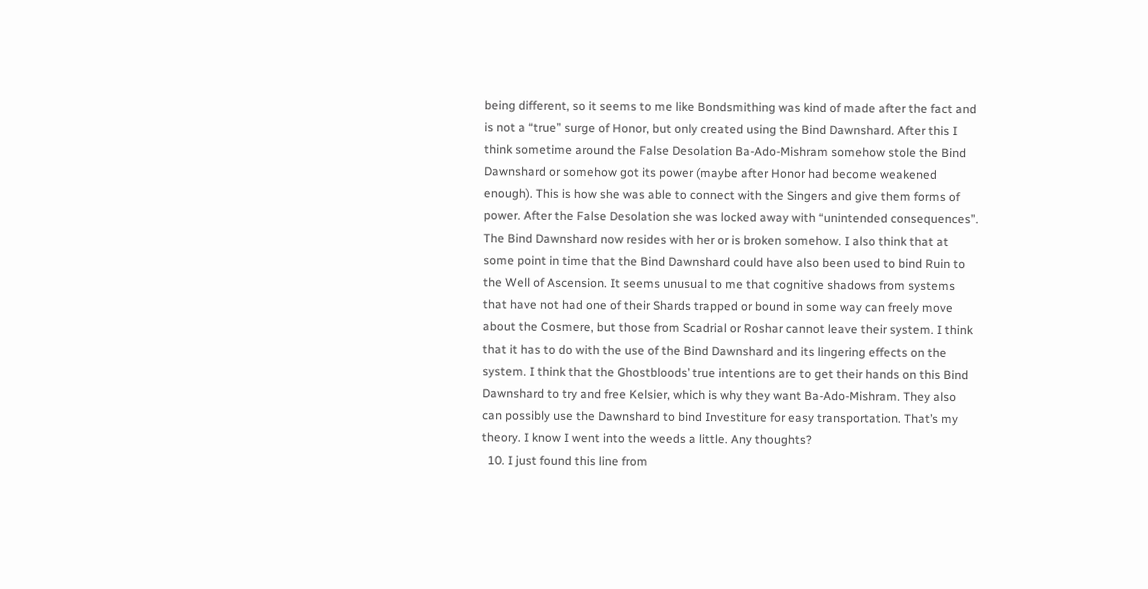being different, so it seems to me like Bondsmithing was kind of made after the fact and is not a “true” surge of Honor, but only created using the Bind Dawnshard. After this I think sometime around the False Desolation Ba-Ado-Mishram somehow stole the Bind Dawnshard or somehow got its power (maybe after Honor had become weakened enough). This is how she was able to connect with the Singers and give them forms of power. After the False Desolation she was locked away with “unintended consequences”. The Bind Dawnshard now resides with her or is broken somehow. I also think that at some point in time that the Bind Dawnshard could have also been used to bind Ruin to the Well of Ascension. It seems unusual to me that cognitive shadows from systems that have not had one of their Shards trapped or bound in some way can freely move about the Cosmere, but those from Scadrial or Roshar cannot leave their system. I think that it has to do with the use of the Bind Dawnshard and its lingering effects on the system. I think that the Ghostbloods’ true intentions are to get their hands on this Bind Dawnshard to try and free Kelsier, which is why they want Ba-Ado-Mishram. They also can possibly use the Dawnshard to bind Investiture for easy transportation. That’s my theory. I know I went into the weeds a little. Any thoughts?
  10. I just found this line from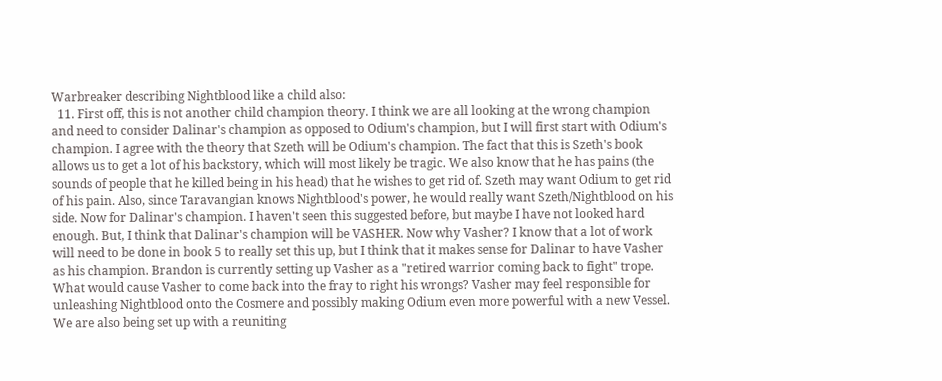Warbreaker describing Nightblood like a child also:
  11. First off, this is not another child champion theory. I think we are all looking at the wrong champion and need to consider Dalinar's champion as opposed to Odium's champion, but I will first start with Odium's champion. I agree with the theory that Szeth will be Odium's champion. The fact that this is Szeth's book allows us to get a lot of his backstory, which will most likely be tragic. We also know that he has pains (the sounds of people that he killed being in his head) that he wishes to get rid of. Szeth may want Odium to get rid of his pain. Also, since Taravangian knows Nightblood's power, he would really want Szeth/Nightblood on his side. Now for Dalinar's champion. I haven't seen this suggested before, but maybe I have not looked hard enough. But, I think that Dalinar's champion will be VASHER. Now why Vasher? I know that a lot of work will need to be done in book 5 to really set this up, but I think that it makes sense for Dalinar to have Vasher as his champion. Brandon is currently setting up Vasher as a "retired warrior coming back to fight" trope. What would cause Vasher to come back into the fray to right his wrongs? Vasher may feel responsible for unleashing Nightblood onto the Cosmere and possibly making Odium even more powerful with a new Vessel. We are also being set up with a reuniting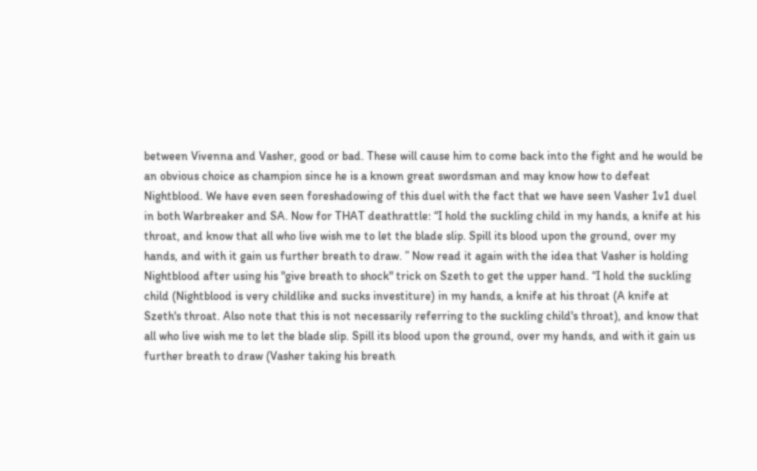between Vivenna and Vasher, good or bad. These will cause him to come back into the fight and he would be an obvious choice as champion since he is a known great swordsman and may know how to defeat Nightblood. We have even seen foreshadowing of this duel with the fact that we have seen Vasher 1v1 duel in both Warbreaker and SA. Now for THAT deathrattle: “I hold the suckling child in my hands, a knife at his throat, and know that all who live wish me to let the blade slip. Spill its blood upon the ground, over my hands, and with it gain us further breath to draw. ” Now read it again with the idea that Vasher is holding Nightblood after using his "give breath to shock" trick on Szeth to get the upper hand. “I hold the suckling child (Nightblood is very childlike and sucks investiture) in my hands, a knife at his throat (A knife at Szeth's throat. Also note that this is not necessarily referring to the suckling child's throat), and know that all who live wish me to let the blade slip. Spill its blood upon the ground, over my hands, and with it gain us further breath to draw (Vasher taking his breath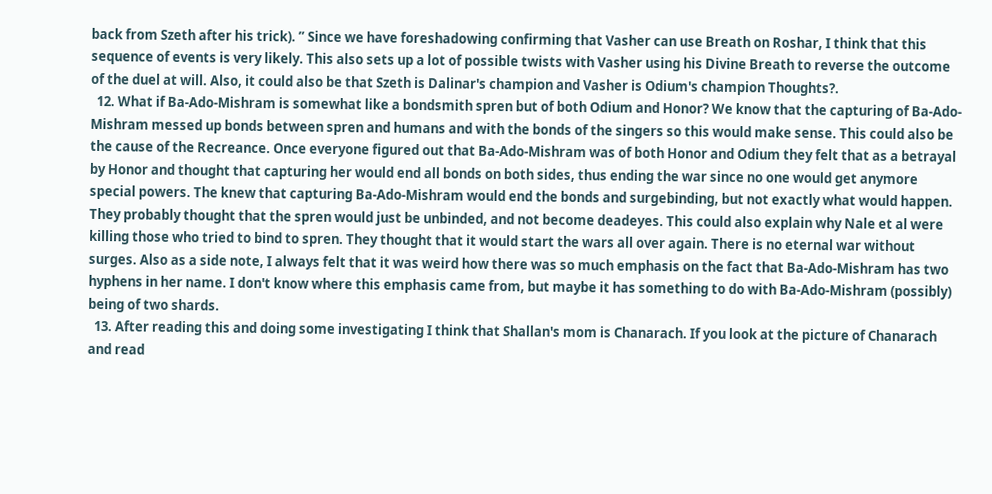back from Szeth after his trick). ” Since we have foreshadowing confirming that Vasher can use Breath on Roshar, I think that this sequence of events is very likely. This also sets up a lot of possible twists with Vasher using his Divine Breath to reverse the outcome of the duel at will. Also, it could also be that Szeth is Dalinar's champion and Vasher is Odium's champion Thoughts?.
  12. What if Ba-Ado-Mishram is somewhat like a bondsmith spren but of both Odium and Honor? We know that the capturing of Ba-Ado-Mishram messed up bonds between spren and humans and with the bonds of the singers so this would make sense. This could also be the cause of the Recreance. Once everyone figured out that Ba-Ado-Mishram was of both Honor and Odium they felt that as a betrayal by Honor and thought that capturing her would end all bonds on both sides, thus ending the war since no one would get anymore special powers. The knew that capturing Ba-Ado-Mishram would end the bonds and surgebinding, but not exactly what would happen. They probably thought that the spren would just be unbinded, and not become deadeyes. This could also explain why Nale et al were killing those who tried to bind to spren. They thought that it would start the wars all over again. There is no eternal war without surges. Also as a side note, I always felt that it was weird how there was so much emphasis on the fact that Ba-Ado-Mishram has two hyphens in her name. I don't know where this emphasis came from, but maybe it has something to do with Ba-Ado-Mishram (possibly) being of two shards.
  13. After reading this and doing some investigating I think that Shallan's mom is Chanarach. If you look at the picture of Chanarach and read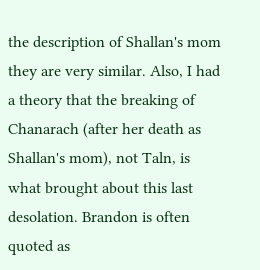the description of Shallan's mom they are very similar. Also, I had a theory that the breaking of Chanarach (after her death as Shallan's mom), not Taln, is what brought about this last desolation. Brandon is often quoted as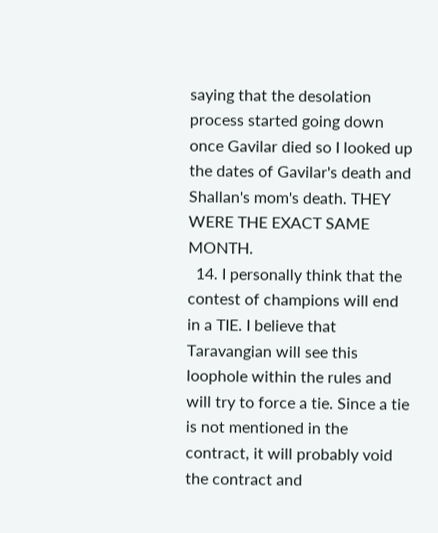saying that the desolation process started going down once Gavilar died so I looked up the dates of Gavilar's death and Shallan's mom's death. THEY WERE THE EXACT SAME MONTH.
  14. I personally think that the contest of champions will end in a TIE. I believe that Taravangian will see this loophole within the rules and will try to force a tie. Since a tie is not mentioned in the contract, it will probably void the contract and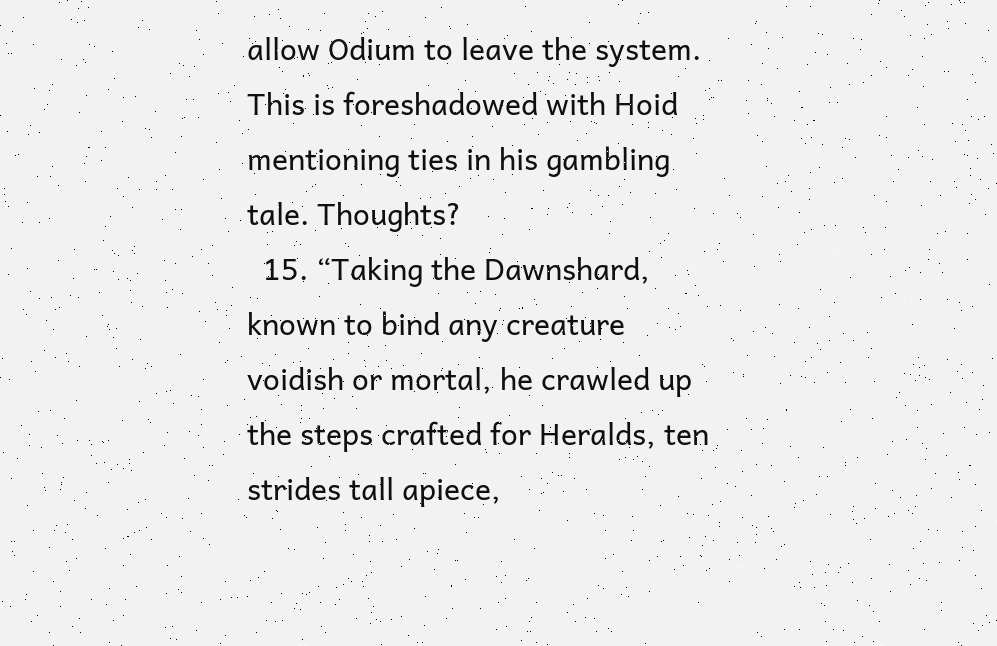allow Odium to leave the system. This is foreshadowed with Hoid mentioning ties in his gambling tale. Thoughts?
  15. “Taking the Dawnshard, known to bind any creature voidish or mortal, he crawled up the steps crafted for Heralds, ten strides tall apiece,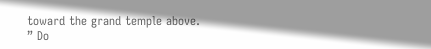toward the grand temple above. ” Do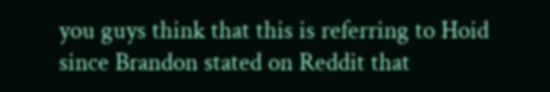you guys think that this is referring to Hoid since Brandon stated on Reddit that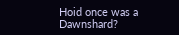Hoid once was a Dawnshard?